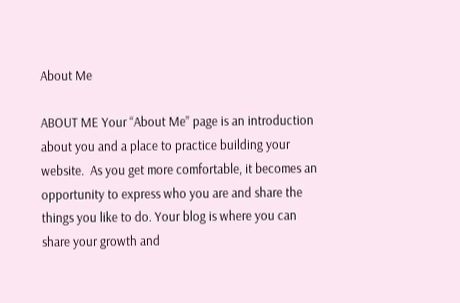About Me

ABOUT ME Your “About Me” page is an introduction about you and a place to practice building your website.  As you get more comfortable, it becomes an opportunity to express who you are and share the things you like to do. Your blog is where you can share your growth and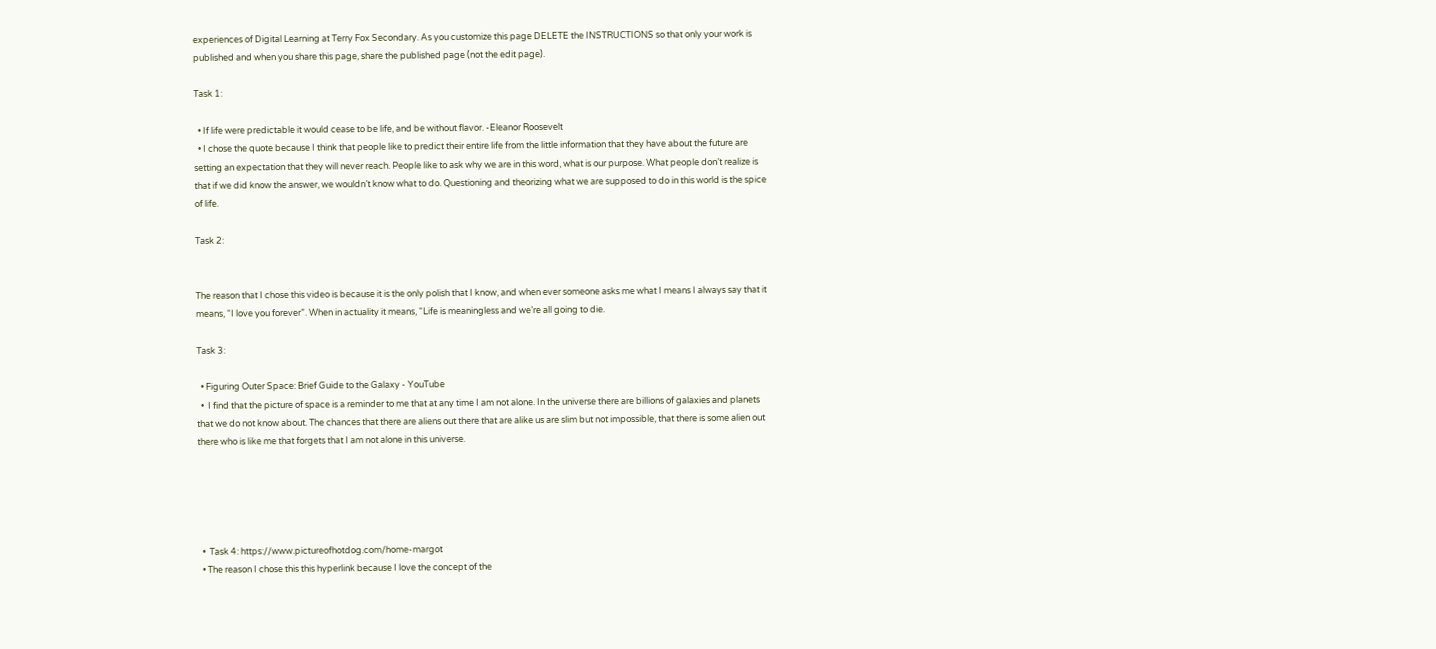experiences of Digital Learning at Terry Fox Secondary. As you customize this page DELETE the INSTRUCTIONS so that only your work is published and when you share this page, share the published page (not the edit page).

Task 1:

  • If life were predictable it would cease to be life, and be without flavor. -Eleanor Roosevelt
  • I chose the quote because I think that people like to predict their entire life from the little information that they have about the future are setting an expectation that they will never reach. People like to ask why we are in this word, what is our purpose. What people don’t realize is that if we did know the answer, we wouldn’t know what to do. Questioning and theorizing what we are supposed to do in this world is the spice of life.

Task 2:


The reason that I chose this video is because it is the only polish that I know, and when ever someone asks me what I means I always say that it means, “I love you forever”. When in actuality it means, “Life is meaningless and we’re all going to die.

Task 3:

  • Figuring Outer Space: Brief Guide to the Galaxy - YouTube
  •  I find that the picture of space is a reminder to me that at any time I am not alone. In the universe there are billions of galaxies and planets that we do not know about. The chances that there are aliens out there that are alike us are slim but not impossible, that there is some alien out there who is like me that forgets that I am not alone in this universe.





  •  Task 4: https://www.pictureofhotdog.com/home-margot
  • The reason I chose this this hyperlink because I love the concept of the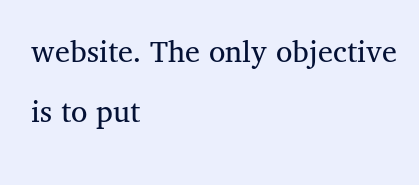website. The only objective is to put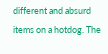different and absurd items on a hotdog. The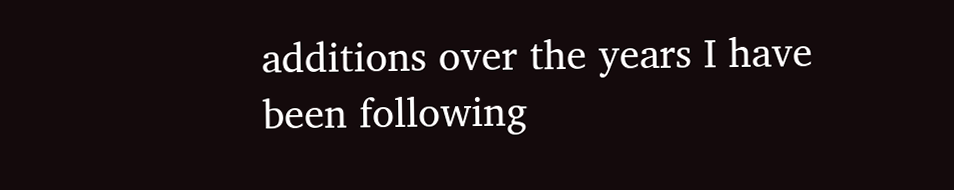additions over the years I have been following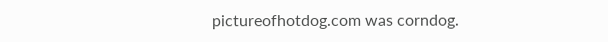pictureofhotdog.com was corndog.